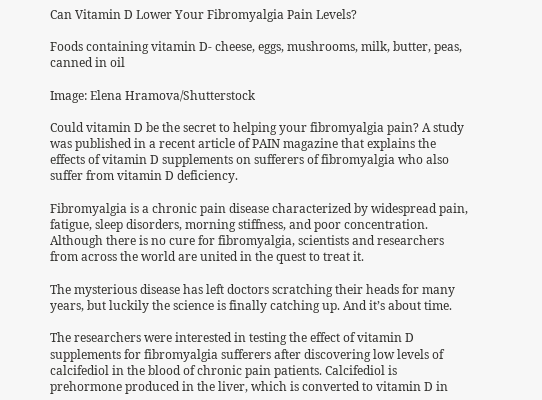Can Vitamin D Lower Your Fibromyalgia Pain Levels?

Foods containing vitamin D- cheese, eggs, mushrooms, milk, butter, peas, canned in oil

Image: Elena Hramova/Shutterstock

Could vitamin D be the secret to helping your fibromyalgia pain? A study was published in a recent article of PAIN magazine that explains the effects of vitamin D supplements on sufferers of fibromyalgia who also suffer from vitamin D deficiency.

Fibromyalgia is a chronic pain disease characterized by widespread pain, fatigue, sleep disorders, morning stiffness, and poor concentration. Although there is no cure for fibromyalgia, scientists and researchers from across the world are united in the quest to treat it.

The mysterious disease has left doctors scratching their heads for many years, but luckily the science is finally catching up. And it’s about time.

The researchers were interested in testing the effect of vitamin D supplements for fibromyalgia sufferers after discovering low levels of calcifediol in the blood of chronic pain patients. Calcifediol is prehormone produced in the liver, which is converted to vitamin D in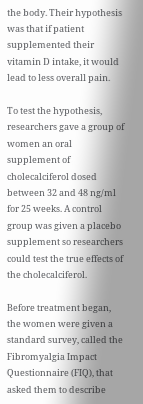the body. Their hypothesis was that if patient supplemented their vitamin D intake, it would lead to less overall pain.

To test the hypothesis, researchers gave a group of women an oral supplement of cholecalciferol dosed between 32 and 48 ng/ml for 25 weeks. A control group was given a placebo supplement so researchers could test the true effects of the cholecalciferol.

Before treatment began, the women were given a standard survey, called the Fibromyalgia Impact Questionnaire (FIQ), that asked them to describe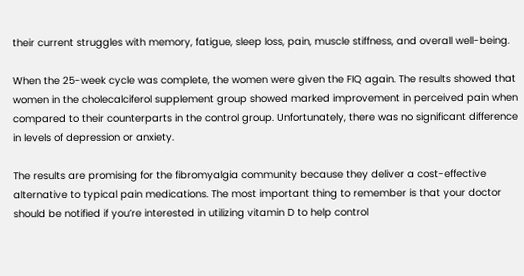their current struggles with memory, fatigue, sleep loss, pain, muscle stiffness, and overall well-being.

When the 25-week cycle was complete, the women were given the FIQ again. The results showed that women in the cholecalciferol supplement group showed marked improvement in perceived pain when compared to their counterparts in the control group. Unfortunately, there was no significant difference in levels of depression or anxiety.

The results are promising for the fibromyalgia community because they deliver a cost-effective alternative to typical pain medications. The most important thing to remember is that your doctor should be notified if you’re interested in utilizing vitamin D to help control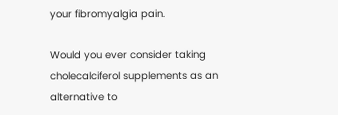your fibromyalgia pain.

Would you ever consider taking cholecalciferol supplements as an alternative to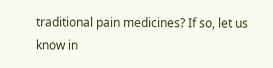traditional pain medicines? If so, let us know in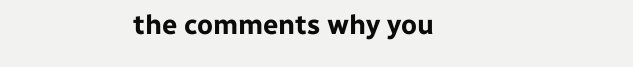the comments why you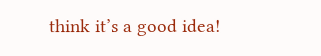think it’s a good idea!